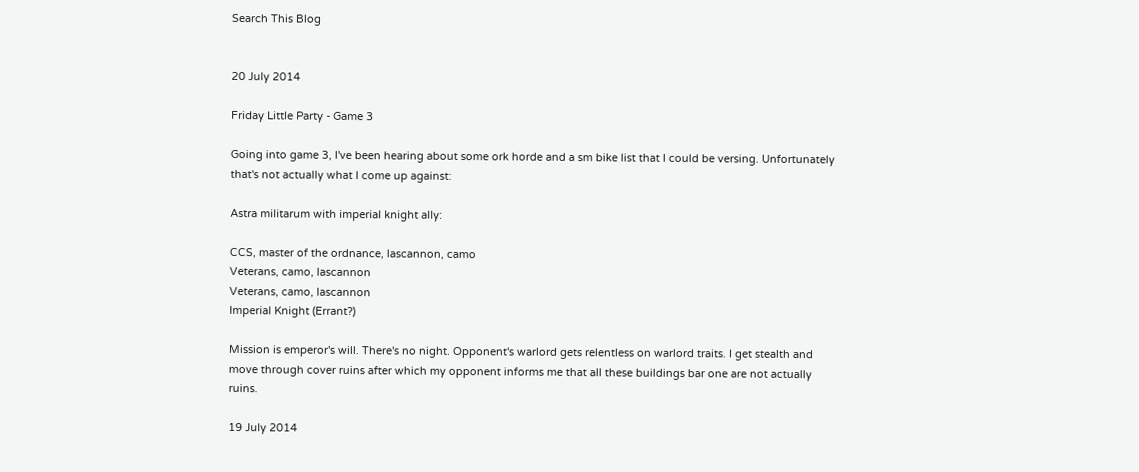Search This Blog


20 July 2014

Friday Little Party - Game 3

Going into game 3, I've been hearing about some ork horde and a sm bike list that I could be versing. Unfortunately that's not actually what I come up against:

Astra militarum with imperial knight ally:

CCS, master of the ordnance, lascannon, camo
Veterans, camo, lascannon
Veterans, camo, lascannon
Imperial Knight (Errant?)

Mission is emperor's will. There's no night. Opponent's warlord gets relentless on warlord traits. I get stealth and move through cover ruins after which my opponent informs me that all these buildings bar one are not actually ruins.

19 July 2014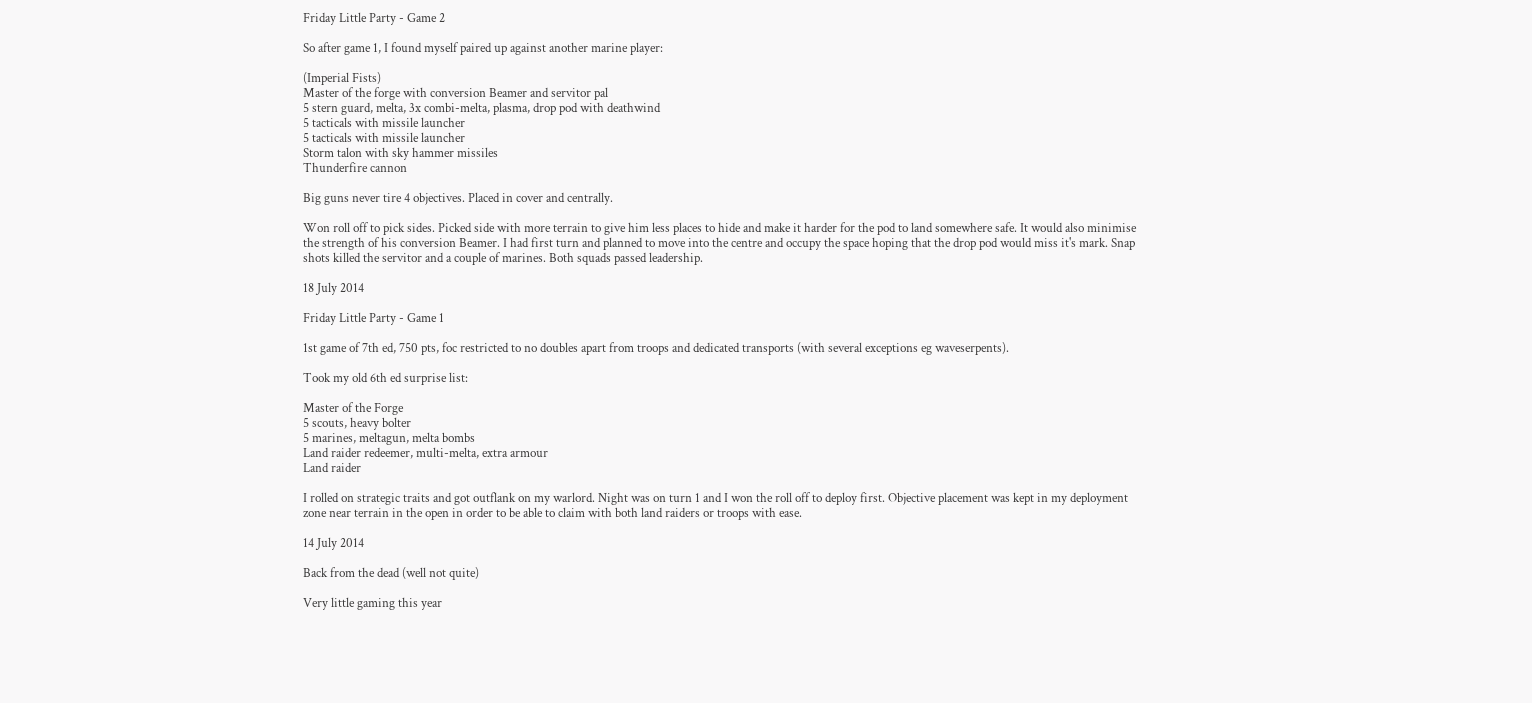Friday Little Party - Game 2

So after game 1, I found myself paired up against another marine player:

(Imperial Fists)
Master of the forge with conversion Beamer and servitor pal
5 stern guard, melta, 3x combi-melta, plasma, drop pod with deathwind
5 tacticals with missile launcher
5 tacticals with missile launcher
Storm talon with sky hammer missiles
Thunderfire cannon

Big guns never tire 4 objectives. Placed in cover and centrally.

Won roll off to pick sides. Picked side with more terrain to give him less places to hide and make it harder for the pod to land somewhere safe. It would also minimise the strength of his conversion Beamer. I had first turn and planned to move into the centre and occupy the space hoping that the drop pod would miss it's mark. Snap shots killed the servitor and a couple of marines. Both squads passed leadership.

18 July 2014

Friday Little Party - Game 1

1st game of 7th ed, 750 pts, foc restricted to no doubles apart from troops and dedicated transports (with several exceptions eg waveserpents).

Took my old 6th ed surprise list:

Master of the Forge
5 scouts, heavy bolter
5 marines, meltagun, melta bombs
Land raider redeemer, multi-melta, extra armour
Land raider

I rolled on strategic traits and got outflank on my warlord. Night was on turn 1 and I won the roll off to deploy first. Objective placement was kept in my deployment zone near terrain in the open in order to be able to claim with both land raiders or troops with ease.

14 July 2014

Back from the dead (well not quite)

Very little gaming this year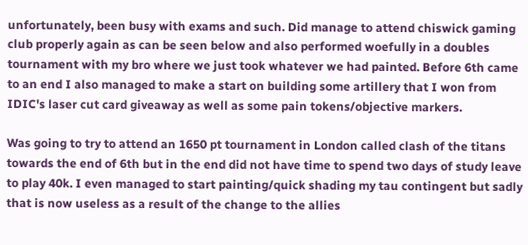unfortunately, been busy with exams and such. Did manage to attend chiswick gaming club properly again as can be seen below and also performed woefully in a doubles tournament with my bro where we just took whatever we had painted. Before 6th came to an end I also managed to make a start on building some artillery that I won from IDIC's laser cut card giveaway as well as some pain tokens/objective markers.

Was going to try to attend an 1650 pt tournament in London called clash of the titans towards the end of 6th but in the end did not have time to spend two days of study leave to play 40k. I even managed to start painting/quick shading my tau contingent but sadly that is now useless as a result of the change to the allies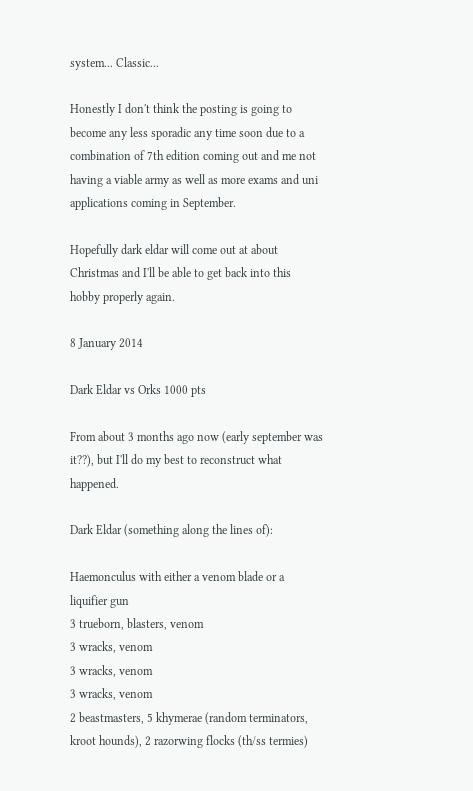system... Classic...

Honestly I don't think the posting is going to become any less sporadic any time soon due to a combination of 7th edition coming out and me not having a viable army as well as more exams and uni applications coming in September.

Hopefully dark eldar will come out at about Christmas and I'll be able to get back into this hobby properly again.

8 January 2014

Dark Eldar vs Orks 1000 pts

From about 3 months ago now (early september was it??), but I'll do my best to reconstruct what happened.

Dark Eldar (something along the lines of):

Haemonculus with either a venom blade or a liquifier gun
3 trueborn, blasters, venom
3 wracks, venom
3 wracks, venom
3 wracks, venom
2 beastmasters, 5 khymerae (random terminators, kroot hounds), 2 razorwing flocks (th/ss termies)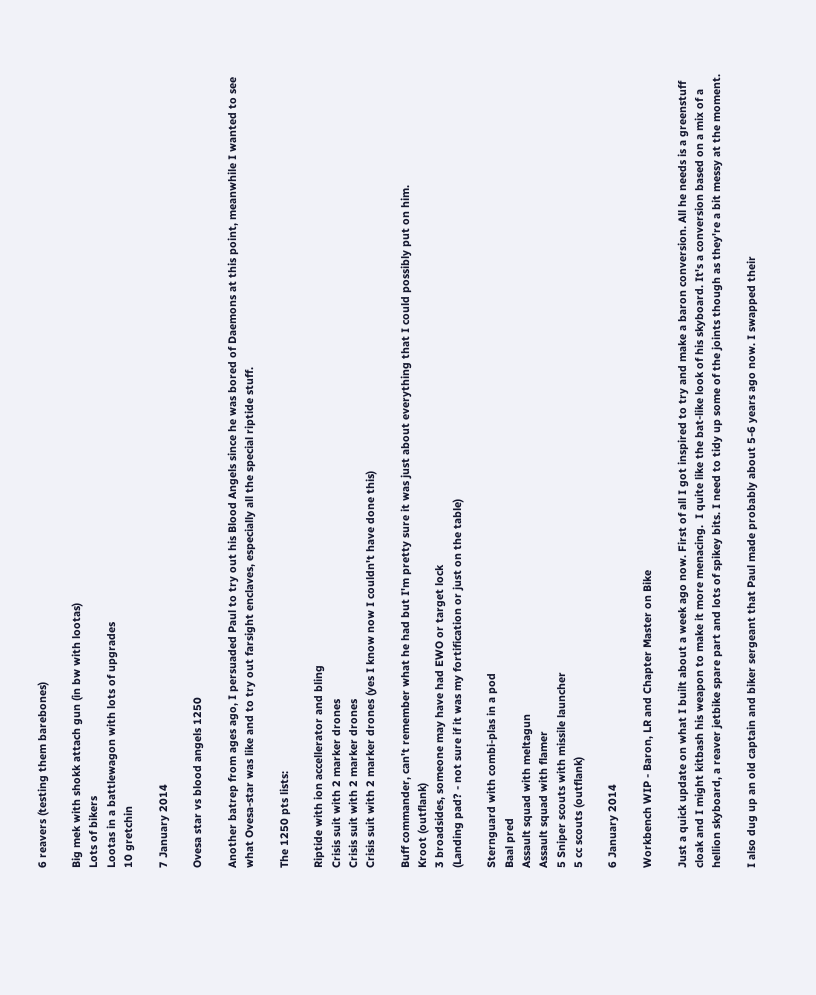6 reavers (testing them barebones)

Big mek with shokk attach gun (in bw with lootas)
Lots of bikers
Lootas in a battlewagon with lots of upgrades
10 gretchin

7 January 2014

Ovesa star vs blood angels 1250

Another batrep from ages ago, I persuaded Paul to try out his Blood Angels since he was bored of Daemons at this point, meanwhile I wanted to see what Ovesa-star was like and to try out farsight enclaves, especially all the special riptide stuff.

The 1250 pts lists:

Riptide with ion accellerator and bling
Crisis suit with 2 marker drones
Crisis suit with 2 marker drones
Crisis suit with 2 marker drones (yes I know now I couldn't have done this)

Buff commander, can't remember what he had but I'm pretty sure it was just about everything that I could possibly put on him.
Kroot (outflank)
3 broadsides, someone may have had EWO or target lock
(Landing pad? - not sure if it was my fortification or just on the table)

Sternguard with combi-plas in a pod
Baal pred
Assault squad with meltagun
Assault squad with flamer
5 Sniper scouts with missile launcher
5 cc scouts (outflank)

6 January 2014

Workbench WIP - Baron, LR and Chapter Master on Bike

Just a quick update on what I built about a week ago now. First of all I got inspired to try and make a baron conversion. All he needs is a greenstuff cloak and I might kitbash his weapon to make it more menacing.  I quite like the bat-like look of his skyboard. It's a conversion based on a mix of a hellion skyboard, a reaver jetbike spare part and lots of spikey bits. I need to tidy up some of the joints though as they're a bit messy at the moment.

I also dug up an old captain and biker sergeant that Paul made probably about 5-6 years ago now. I swapped their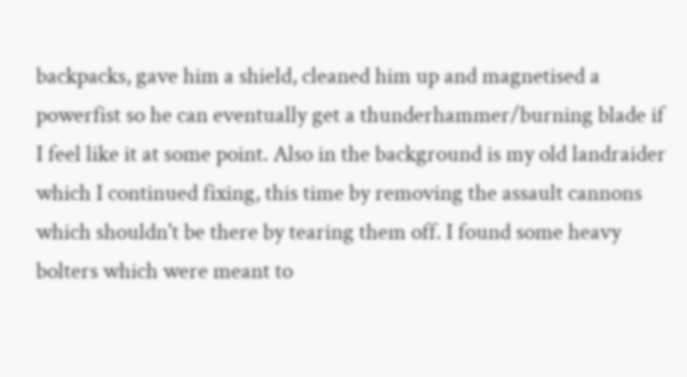backpacks, gave him a shield, cleaned him up and magnetised a powerfist so he can eventually get a thunderhammer/burning blade if I feel like it at some point. Also in the background is my old landraider which I continued fixing, this time by removing the assault cannons which shouldn't be there by tearing them off. I found some heavy bolters which were meant to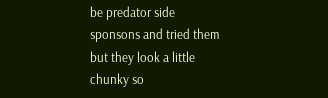be predator side sponsons and tried them but they look a little chunky so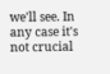we'll see. In any case it's not crucial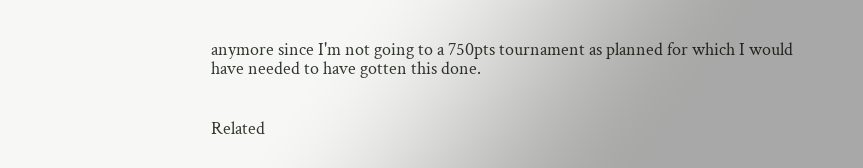anymore since I'm not going to a 750pts tournament as planned for which I would have needed to have gotten this done.


Related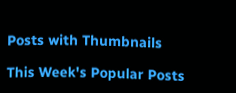Posts with Thumbnails

This Week's Popular Posts